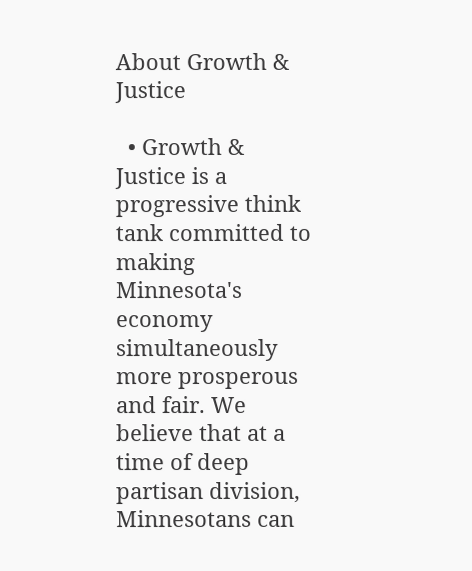About Growth & Justice

  • Growth & Justice is a progressive think tank committed to making Minnesota's economy simultaneously more prosperous and fair. We believe that at a time of deep partisan division, Minnesotans can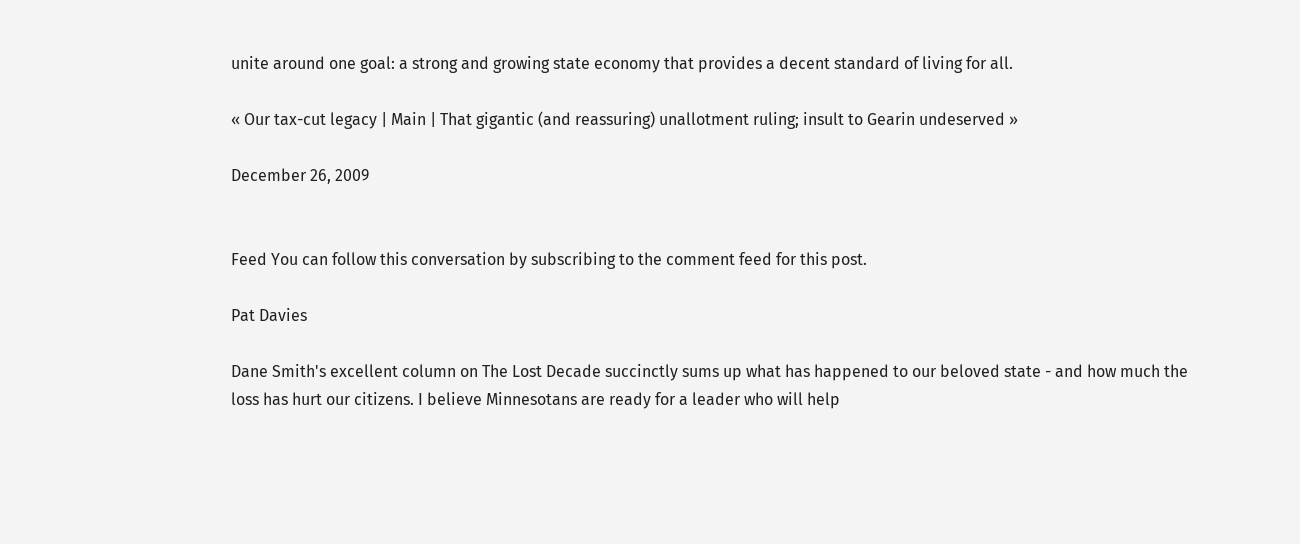unite around one goal: a strong and growing state economy that provides a decent standard of living for all.

« Our tax-cut legacy | Main | That gigantic (and reassuring) unallotment ruling; insult to Gearin undeserved »

December 26, 2009


Feed You can follow this conversation by subscribing to the comment feed for this post.

Pat Davies

Dane Smith's excellent column on The Lost Decade succinctly sums up what has happened to our beloved state - and how much the loss has hurt our citizens. I believe Minnesotans are ready for a leader who will help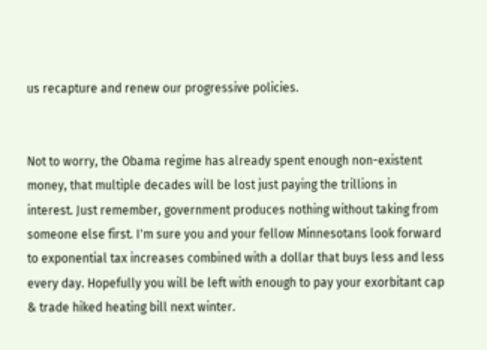us recapture and renew our progressive policies.


Not to worry, the Obama regime has already spent enough non-existent money, that multiple decades will be lost just paying the trillions in interest. Just remember, government produces nothing without taking from someone else first. I'm sure you and your fellow Minnesotans look forward to exponential tax increases combined with a dollar that buys less and less every day. Hopefully you will be left with enough to pay your exorbitant cap & trade hiked heating bill next winter.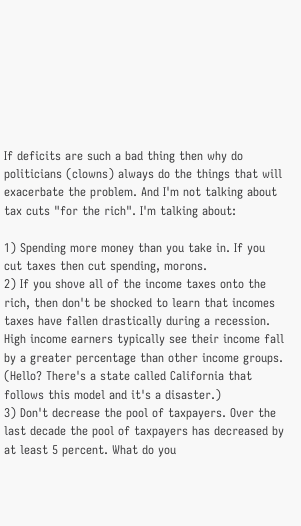If deficits are such a bad thing then why do politicians (clowns) always do the things that will exacerbate the problem. And I'm not talking about tax cuts "for the rich". I'm talking about:

1) Spending more money than you take in. If you cut taxes then cut spending, morons.
2) If you shove all of the income taxes onto the rich, then don't be shocked to learn that incomes taxes have fallen drastically during a recession. High income earners typically see their income fall by a greater percentage than other income groups. (Hello? There's a state called California that follows this model and it's a disaster.)
3) Don't decrease the pool of taxpayers. Over the last decade the pool of taxpayers has decreased by at least 5 percent. What do you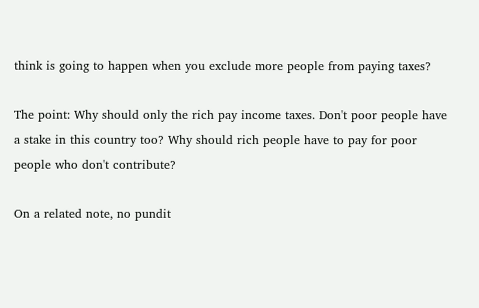think is going to happen when you exclude more people from paying taxes?

The point: Why should only the rich pay income taxes. Don't poor people have a stake in this country too? Why should rich people have to pay for poor people who don't contribute?

On a related note, no pundit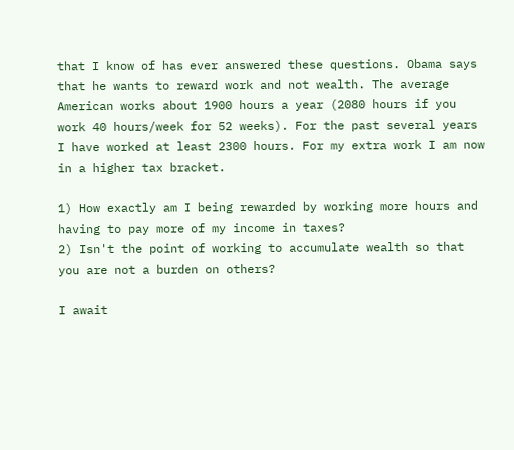that I know of has ever answered these questions. Obama says that he wants to reward work and not wealth. The average American works about 1900 hours a year (2080 hours if you work 40 hours/week for 52 weeks). For the past several years I have worked at least 2300 hours. For my extra work I am now in a higher tax bracket.

1) How exactly am I being rewarded by working more hours and having to pay more of my income in taxes?
2) Isn't the point of working to accumulate wealth so that you are not a burden on others?

I await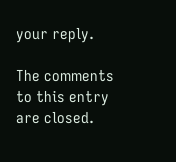your reply.

The comments to this entry are closed.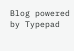Blog powered by Typepad